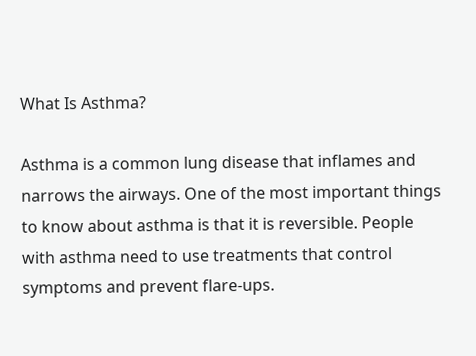What Is Asthma?

Asthma is a common lung disease that inflames and narrows the airways. One of the most important things to know about asthma is that it is reversible. People with asthma need to use treatments that control symptoms and prevent flare-ups.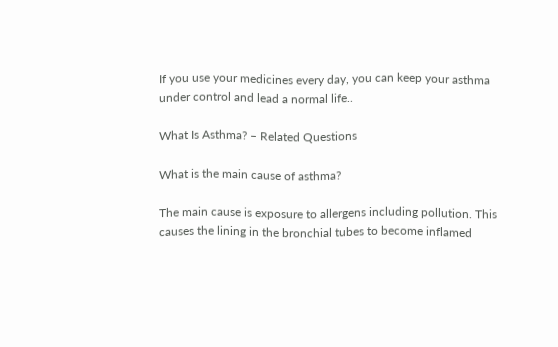If you use your medicines every day, you can keep your asthma under control and lead a normal life..

What Is Asthma? – Related Questions

What is the main cause of asthma?

The main cause is exposure to allergens including pollution. This causes the lining in the bronchial tubes to become inflamed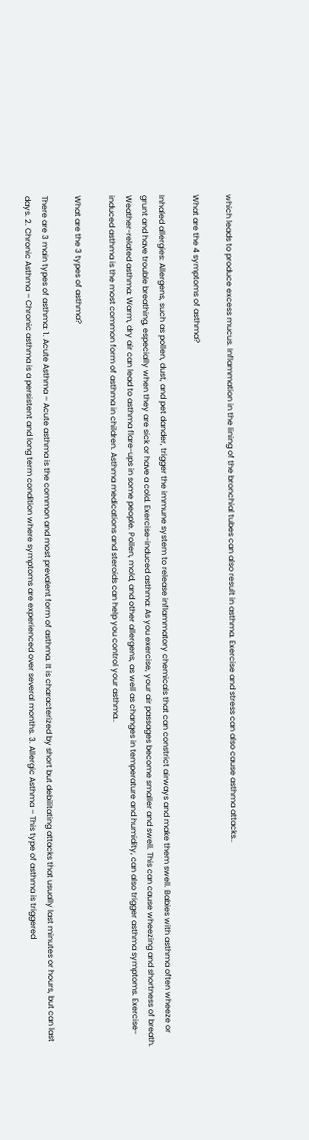which leads to produce excess mucus. Inflammation in the lining of the bronchial tubes can also result in asthma. Exercise and stress can also cause asthma attacks..

What are the 4 symptoms of asthma?

Inhaled allergies: Allergens, such as pollen, dust, and pet dander, trigger the immune system to release inflammatory chemicals that can constrict airways and make them swell. Babies with asthma often wheeze or grunt and have trouble breathing, especially when they are sick or have a cold. Exercise-induced asthma: As you exercise, your air passages become smaller and swell. This can cause wheezing and shortness of breath. Weather-related asthma: Warm, dry air can lead to asthma flare-ups in some people. Pollen, mold, and other allergens, as well as changes in temperature and humidity, can also trigger asthma symptoms. Exercise-induced asthma is the most common form of asthma in children. Asthma medications and steroids can help you control your asthma..

What are the 3 types of asthma?

There are 3 main types of asthma: 1. Acute Asthma – Acute asthma is the common and most prevalent form of asthma. It is characterized by short but debilitating attacks that usually last minutes or hours, but can last days. 2. Chronic Asthma – Chronic asthma is a persistent and long term condition where symptoms are experienced over several months. 3. Allergic Asthma – This type of asthma is triggered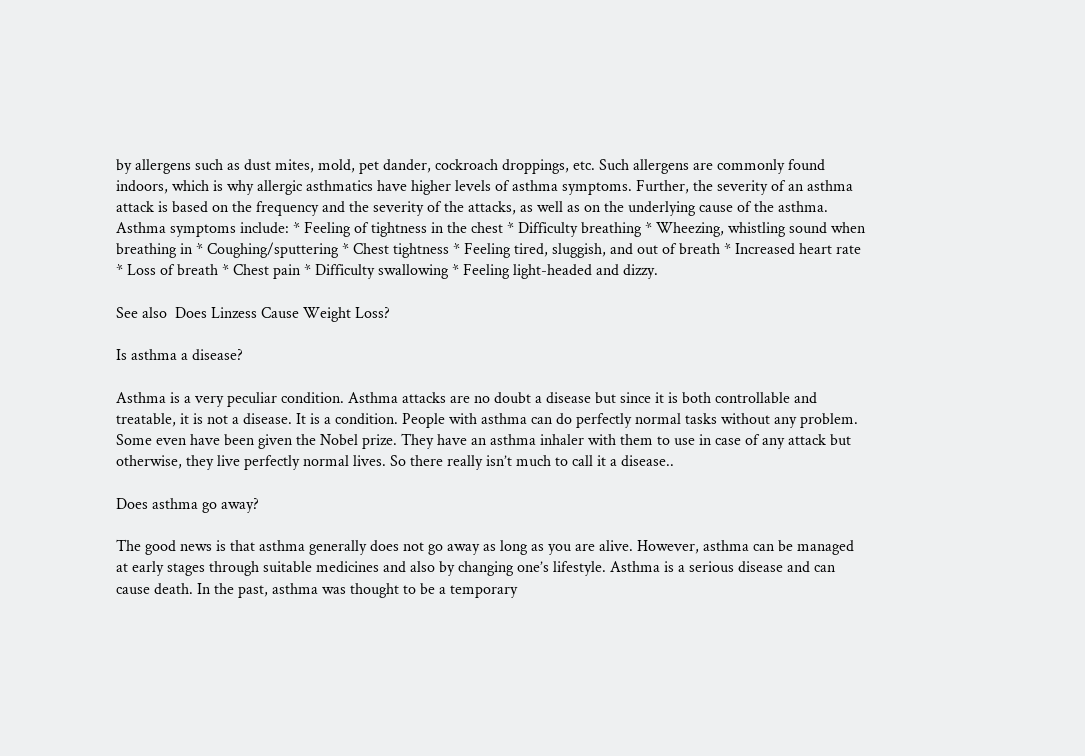by allergens such as dust mites, mold, pet dander, cockroach droppings, etc. Such allergens are commonly found indoors, which is why allergic asthmatics have higher levels of asthma symptoms. Further, the severity of an asthma attack is based on the frequency and the severity of the attacks, as well as on the underlying cause of the asthma. Asthma symptoms include: * Feeling of tightness in the chest * Difficulty breathing * Wheezing, whistling sound when breathing in * Coughing/sputtering * Chest tightness * Feeling tired, sluggish, and out of breath * Increased heart rate * Loss of breath * Chest pain * Difficulty swallowing * Feeling light-headed and dizzy.

See also  Does Linzess Cause Weight Loss?

Is asthma a disease?

Asthma is a very peculiar condition. Asthma attacks are no doubt a disease but since it is both controllable and treatable, it is not a disease. It is a condition. People with asthma can do perfectly normal tasks without any problem. Some even have been given the Nobel prize. They have an asthma inhaler with them to use in case of any attack but otherwise, they live perfectly normal lives. So there really isn’t much to call it a disease..

Does asthma go away?

The good news is that asthma generally does not go away as long as you are alive. However, asthma can be managed at early stages through suitable medicines and also by changing one’s lifestyle. Asthma is a serious disease and can cause death. In the past, asthma was thought to be a temporary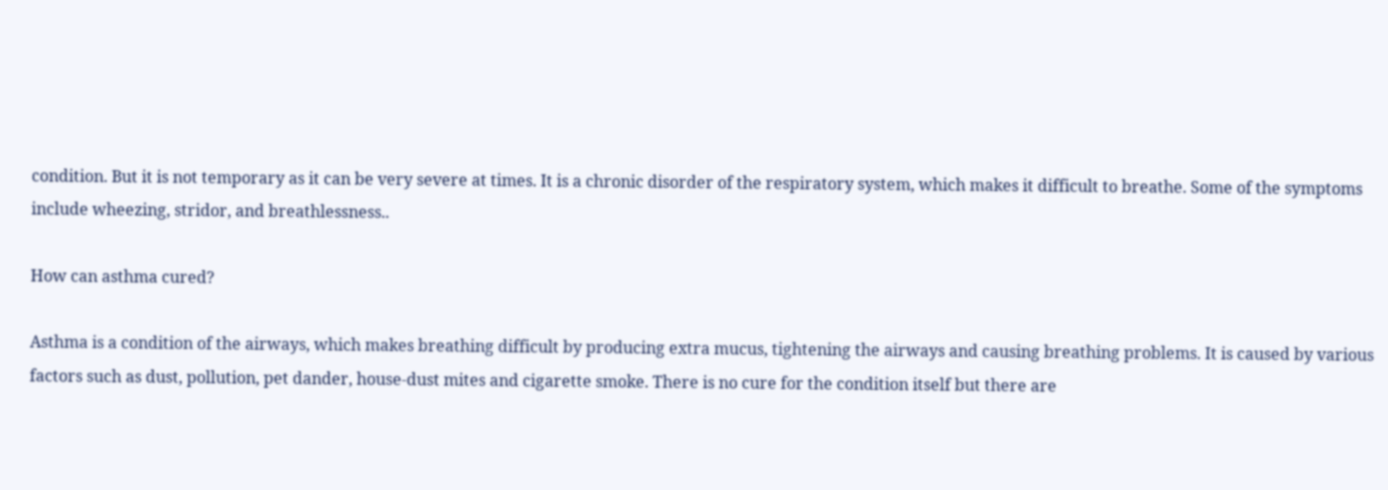condition. But it is not temporary as it can be very severe at times. It is a chronic disorder of the respiratory system, which makes it difficult to breathe. Some of the symptoms include wheezing, stridor, and breathlessness..

How can asthma cured?

Asthma is a condition of the airways, which makes breathing difficult by producing extra mucus, tightening the airways and causing breathing problems. It is caused by various factors such as dust, pollution, pet dander, house-dust mites and cigarette smoke. There is no cure for the condition itself but there are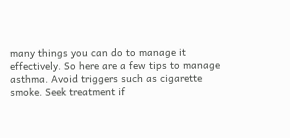many things you can do to manage it effectively. So here are a few tips to manage asthma. Avoid triggers such as cigarette smoke. Seek treatment if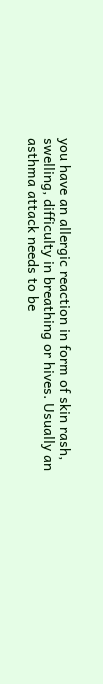you have an allergic reaction in form of skin rash, swelling, difficulty in breathing or hives. Usually an asthma attack needs to be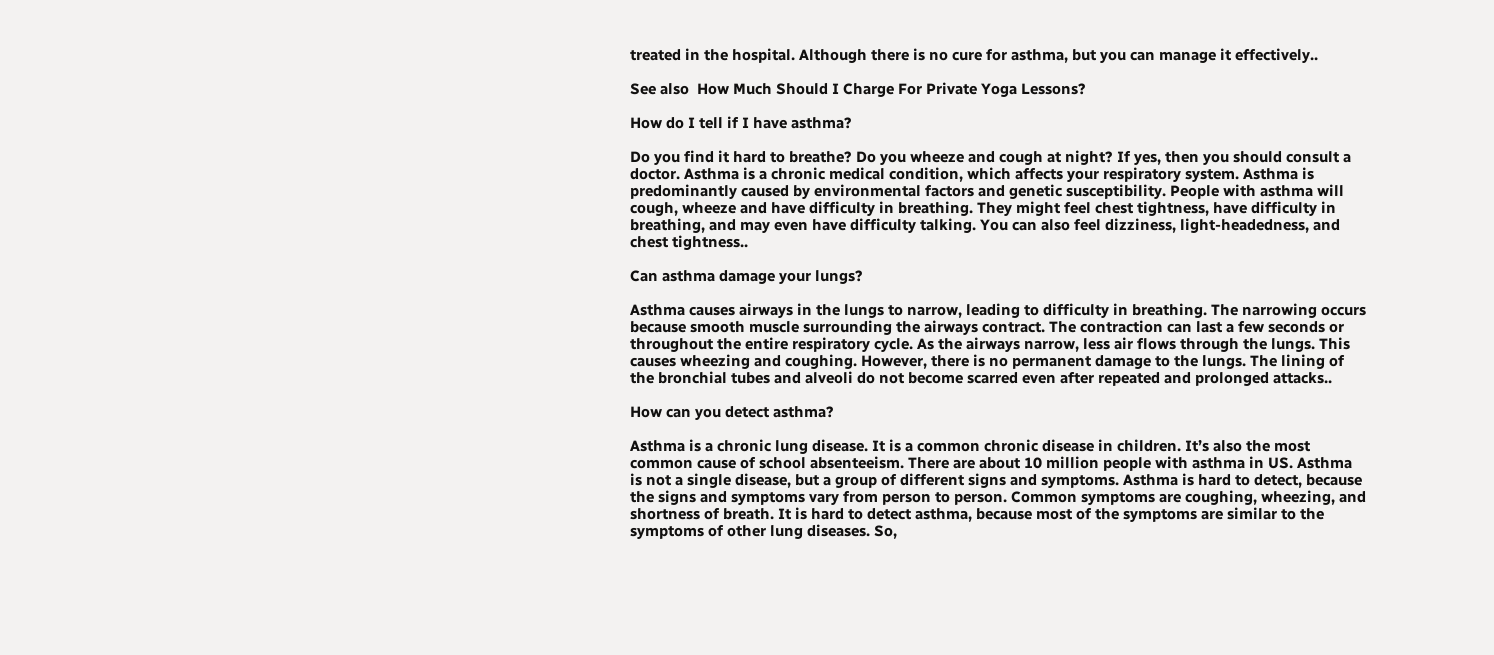treated in the hospital. Although there is no cure for asthma, but you can manage it effectively..

See also  How Much Should I Charge For Private Yoga Lessons?

How do I tell if I have asthma?

Do you find it hard to breathe? Do you wheeze and cough at night? If yes, then you should consult a doctor. Asthma is a chronic medical condition, which affects your respiratory system. Asthma is predominantly caused by environmental factors and genetic susceptibility. People with asthma will cough, wheeze and have difficulty in breathing. They might feel chest tightness, have difficulty in breathing, and may even have difficulty talking. You can also feel dizziness, light-headedness, and chest tightness..

Can asthma damage your lungs?

Asthma causes airways in the lungs to narrow, leading to difficulty in breathing. The narrowing occurs because smooth muscle surrounding the airways contract. The contraction can last a few seconds or throughout the entire respiratory cycle. As the airways narrow, less air flows through the lungs. This causes wheezing and coughing. However, there is no permanent damage to the lungs. The lining of the bronchial tubes and alveoli do not become scarred even after repeated and prolonged attacks..

How can you detect asthma?

Asthma is a chronic lung disease. It is a common chronic disease in children. It’s also the most common cause of school absenteeism. There are about 10 million people with asthma in US. Asthma is not a single disease, but a group of different signs and symptoms. Asthma is hard to detect, because the signs and symptoms vary from person to person. Common symptoms are coughing, wheezing, and shortness of breath. It is hard to detect asthma, because most of the symptoms are similar to the symptoms of other lung diseases. So,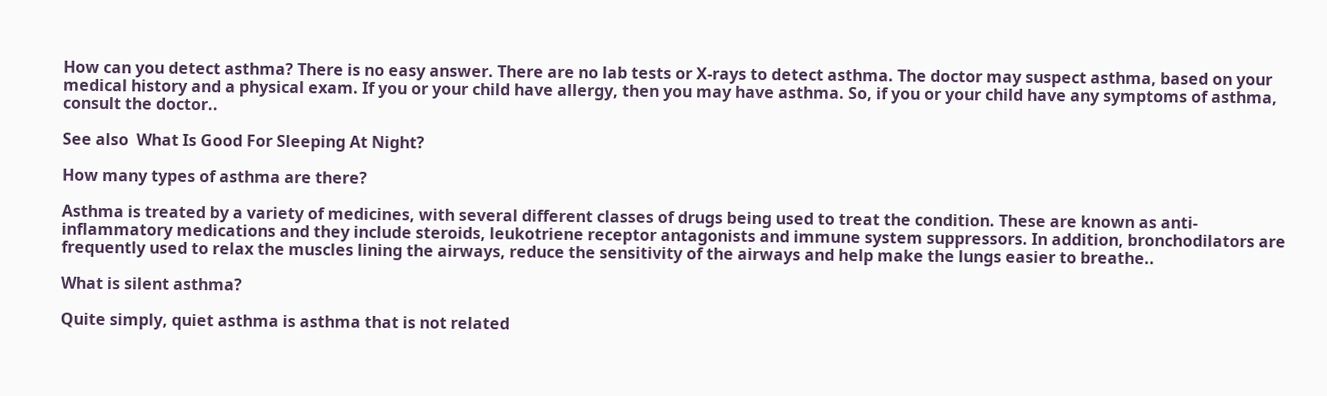How can you detect asthma? There is no easy answer. There are no lab tests or X-rays to detect asthma. The doctor may suspect asthma, based on your medical history and a physical exam. If you or your child have allergy, then you may have asthma. So, if you or your child have any symptoms of asthma, consult the doctor..

See also  What Is Good For Sleeping At Night?

How many types of asthma are there?

Asthma is treated by a variety of medicines, with several different classes of drugs being used to treat the condition. These are known as anti-inflammatory medications and they include steroids, leukotriene receptor antagonists and immune system suppressors. In addition, bronchodilators are frequently used to relax the muscles lining the airways, reduce the sensitivity of the airways and help make the lungs easier to breathe..

What is silent asthma?

Quite simply, quiet asthma is asthma that is not related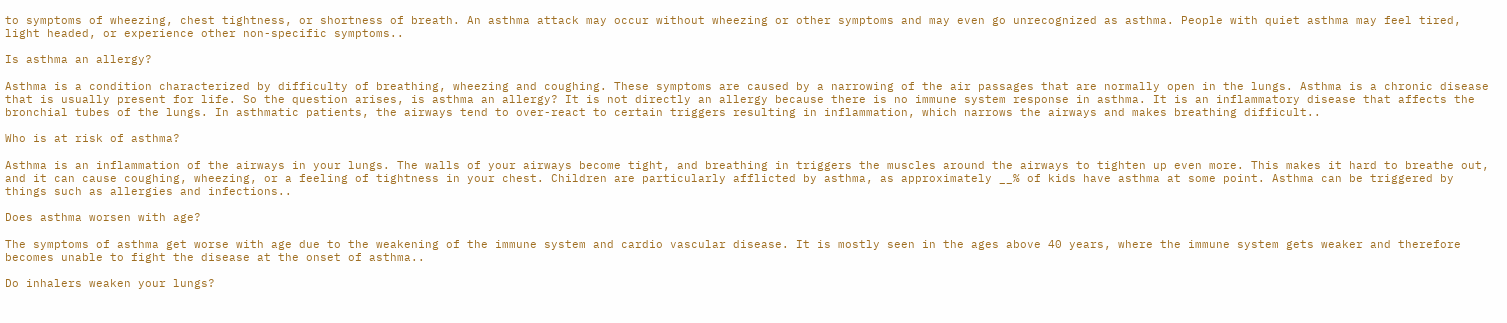to symptoms of wheezing, chest tightness, or shortness of breath. An asthma attack may occur without wheezing or other symptoms and may even go unrecognized as asthma. People with quiet asthma may feel tired, light headed, or experience other non-specific symptoms..

Is asthma an allergy?

Asthma is a condition characterized by difficulty of breathing, wheezing and coughing. These symptoms are caused by a narrowing of the air passages that are normally open in the lungs. Asthma is a chronic disease that is usually present for life. So the question arises, is asthma an allergy? It is not directly an allergy because there is no immune system response in asthma. It is an inflammatory disease that affects the bronchial tubes of the lungs. In asthmatic patients, the airways tend to over-react to certain triggers resulting in inflammation, which narrows the airways and makes breathing difficult..

Who is at risk of asthma?

Asthma is an inflammation of the airways in your lungs. The walls of your airways become tight, and breathing in triggers the muscles around the airways to tighten up even more. This makes it hard to breathe out, and it can cause coughing, wheezing, or a feeling of tightness in your chest. Children are particularly afflicted by asthma, as approximately __% of kids have asthma at some point. Asthma can be triggered by things such as allergies and infections..

Does asthma worsen with age?

The symptoms of asthma get worse with age due to the weakening of the immune system and cardio vascular disease. It is mostly seen in the ages above 40 years, where the immune system gets weaker and therefore becomes unable to fight the disease at the onset of asthma..

Do inhalers weaken your lungs?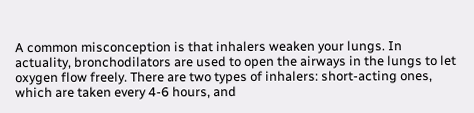A common misconception is that inhalers weaken your lungs. In actuality, bronchodilators are used to open the airways in the lungs to let oxygen flow freely. There are two types of inhalers: short-acting ones, which are taken every 4-6 hours, and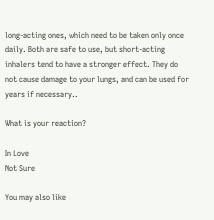long-acting ones, which need to be taken only once daily. Both are safe to use, but short-acting inhalers tend to have a stronger effect. They do not cause damage to your lungs, and can be used for years if necessary..

What is your reaction?

In Love
Not Sure

You may also like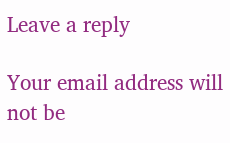Leave a reply

Your email address will not be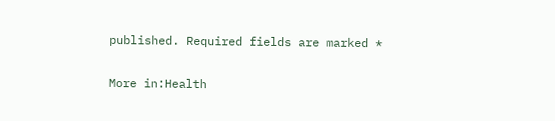published. Required fields are marked *

More in:Health